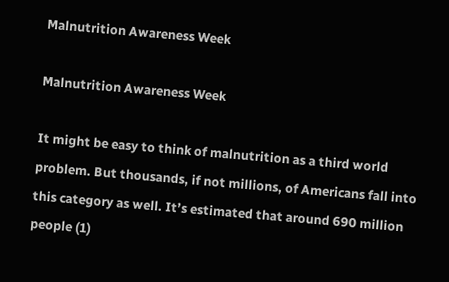Malnutrition Awareness Week

Malnutrition Awareness Week

It might be easy to think of malnutrition as a third world problem. But thousands, if not millions, of Americans fall into this category as well. It’s estimated that around 690 million people (1)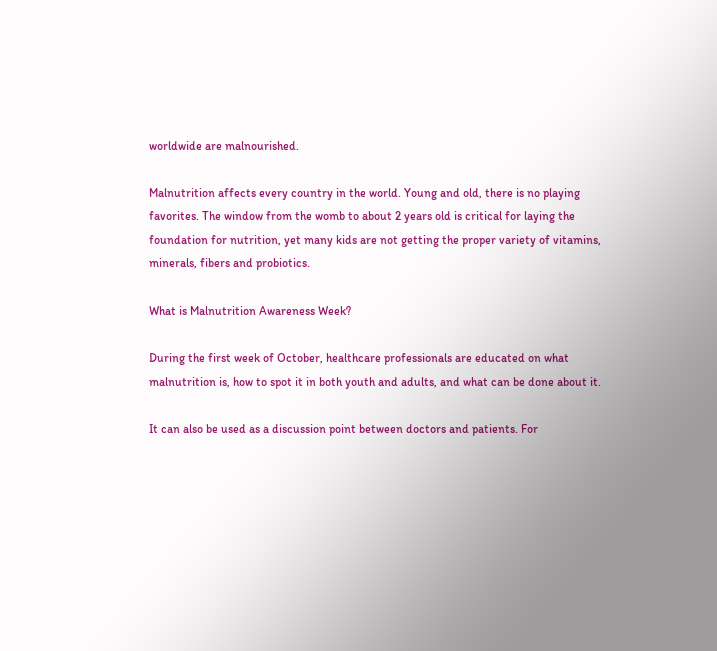worldwide are malnourished.

Malnutrition affects every country in the world. Young and old, there is no playing favorites. The window from the womb to about 2 years old is critical for laying the foundation for nutrition, yet many kids are not getting the proper variety of vitamins, minerals, fibers and probiotics.

What is Malnutrition Awareness Week?

During the first week of October, healthcare professionals are educated on what malnutrition is, how to spot it in both youth and adults, and what can be done about it.

It can also be used as a discussion point between doctors and patients. For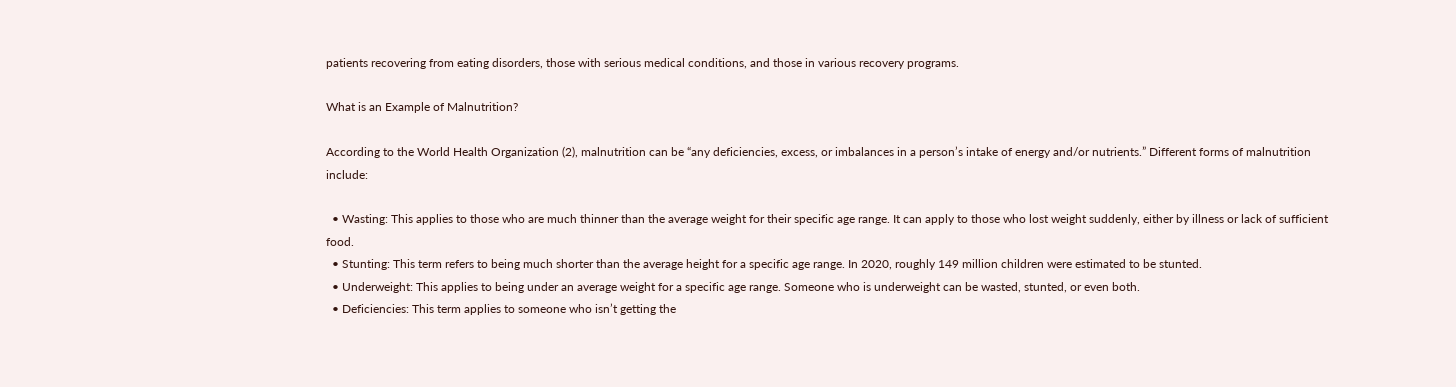patients recovering from eating disorders, those with serious medical conditions, and those in various recovery programs.

What is an Example of Malnutrition?

According to the World Health Organization (2), malnutrition can be “any deficiencies, excess, or imbalances in a person’s intake of energy and/or nutrients.” Different forms of malnutrition include:

  • Wasting: This applies to those who are much thinner than the average weight for their specific age range. It can apply to those who lost weight suddenly, either by illness or lack of sufficient food.
  • Stunting: This term refers to being much shorter than the average height for a specific age range. In 2020, roughly 149 million children were estimated to be stunted.
  • Underweight: This applies to being under an average weight for a specific age range. Someone who is underweight can be wasted, stunted, or even both.
  • Deficiencies: This term applies to someone who isn’t getting the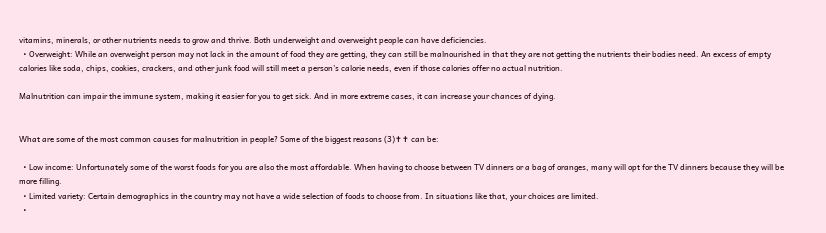vitamins, minerals, or other nutrients needs to grow and thrive. Both underweight and overweight people can have deficiencies.
  • Overweight: While an overweight person may not lack in the amount of food they are getting, they can still be malnourished in that they are not getting the nutrients their bodies need. An excess of empty calories like soda, chips, cookies, crackers, and other junk food will still meet a person’s calorie needs, even if those calories offer no actual nutrition.

Malnutrition can impair the immune system, making it easier for you to get sick. And in more extreme cases, it can increase your chances of dying.


What are some of the most common causes for malnutrition in people? Some of the biggest reasons (3)✝✝ can be:

  • Low income: Unfortunately some of the worst foods for you are also the most affordable. When having to choose between TV dinners or a bag of oranges, many will opt for the TV dinners because they will be more filling.
  • Limited variety: Certain demographics in the country may not have a wide selection of foods to choose from. In situations like that, your choices are limited.
  •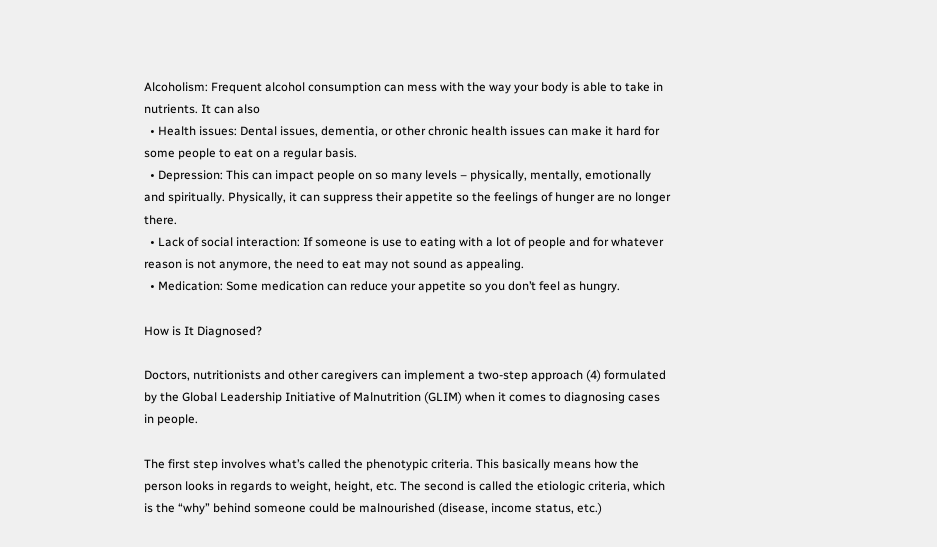Alcoholism: Frequent alcohol consumption can mess with the way your body is able to take in nutrients. It can also
  • Health issues: Dental issues, dementia, or other chronic health issues can make it hard for some people to eat on a regular basis.
  • Depression: This can impact people on so many levels – physically, mentally, emotionally and spiritually. Physically, it can suppress their appetite so the feelings of hunger are no longer there.
  • Lack of social interaction: If someone is use to eating with a lot of people and for whatever reason is not anymore, the need to eat may not sound as appealing.
  • Medication: Some medication can reduce your appetite so you don’t feel as hungry.

How is It Diagnosed?

Doctors, nutritionists and other caregivers can implement a two-step approach (4) formulated by the Global Leadership Initiative of Malnutrition (GLIM) when it comes to diagnosing cases in people.

The first step involves what’s called the phenotypic criteria. This basically means how the person looks in regards to weight, height, etc. The second is called the etiologic criteria, which is the “why” behind someone could be malnourished (disease, income status, etc.)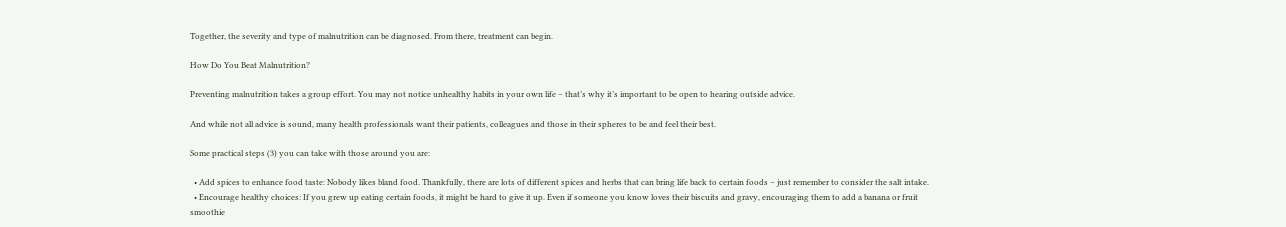Together, the severity and type of malnutrition can be diagnosed. From there, treatment can begin.

How Do You Beat Malnutrition?

Preventing malnutrition takes a group effort. You may not notice unhealthy habits in your own life – that’s why it’s important to be open to hearing outside advice.

And while not all advice is sound, many health professionals want their patients, colleagues and those in their spheres to be and feel their best.

Some practical steps (3) you can take with those around you are:

  • Add spices to enhance food taste: Nobody likes bland food. Thankfully, there are lots of different spices and herbs that can bring life back to certain foods – just remember to consider the salt intake.
  • Encourage healthy choices: If you grew up eating certain foods, it might be hard to give it up. Even if someone you know loves their biscuits and gravy, encouraging them to add a banana or fruit smoothie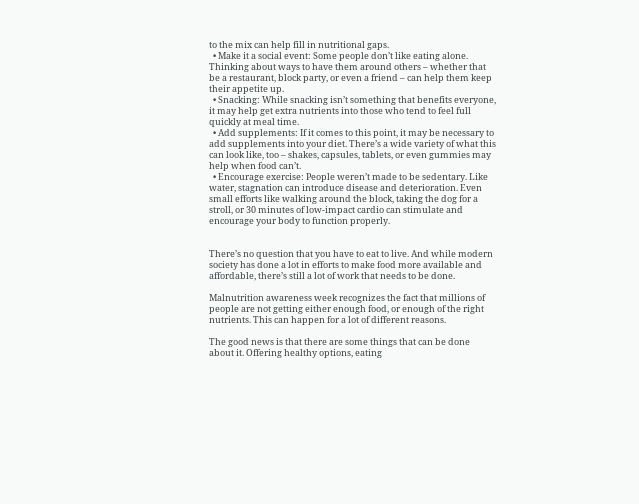to the mix can help fill in nutritional gaps.
  • Make it a social event: Some people don’t like eating alone. Thinking about ways to have them around others – whether that be a restaurant, block party, or even a friend – can help them keep their appetite up.
  • Snacking: While snacking isn’t something that benefits everyone, it may help get extra nutrients into those who tend to feel full quickly at meal time.
  • Add supplements: If it comes to this point, it may be necessary to add supplements into your diet. There’s a wide variety of what this can look like, too – shakes, capsules, tablets, or even gummies may help when food can’t.
  • Encourage exercise: People weren’t made to be sedentary. Like water, stagnation can introduce disease and deterioration. Even small efforts like walking around the block, taking the dog for a stroll, or 30 minutes of low-impact cardio can stimulate and encourage your body to function properly.


There’s no question that you have to eat to live. And while modern society has done a lot in efforts to make food more available and affordable, there’s still a lot of work that needs to be done.

Malnutrition awareness week recognizes the fact that millions of people are not getting either enough food, or enough of the right nutrients. This can happen for a lot of different reasons.

The good news is that there are some things that can be done about it. Offering healthy options, eating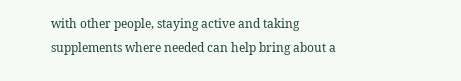with other people, staying active and taking supplements where needed can help bring about a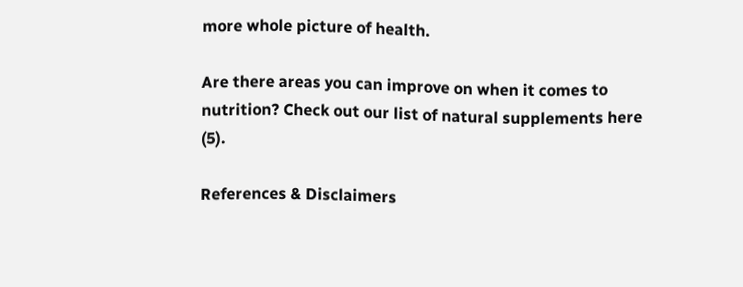more whole picture of health.

Are there areas you can improve on when it comes to nutrition? Check out our list of natural supplements here (5).

References & Disclaimers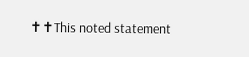✝✝This noted statement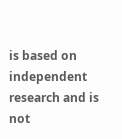is based on independent research and is not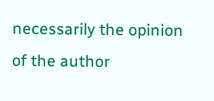necessarily the opinion of the author